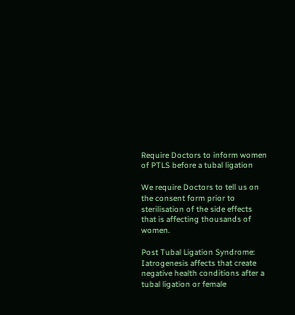Require Doctors to inform women of PTLS before a tubal ligation

We require Doctors to tell us on the consent form prior to sterilisation of the side effects that is affecting thousands of women.

Post Tubal Ligation Syndrome: Iatrogenesis affects that create negative health conditions after a tubal ligation or female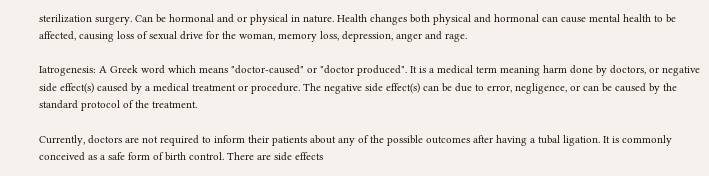sterilization surgery. Can be hormonal and or physical in nature. Health changes both physical and hormonal can cause mental health to be affected, causing loss of sexual drive for the woman, memory loss, depression, anger and rage.

Iatrogenesis: A Greek word which means "doctor-caused" or "doctor produced". It is a medical term meaning harm done by doctors, or negative side effect(s) caused by a medical treatment or procedure. The negative side effect(s) can be due to error, negligence, or can be caused by the standard protocol of the treatment.

Currently, doctors are not required to inform their patients about any of the possible outcomes after having a tubal ligation. It is commonly conceived as a safe form of birth control. There are side effects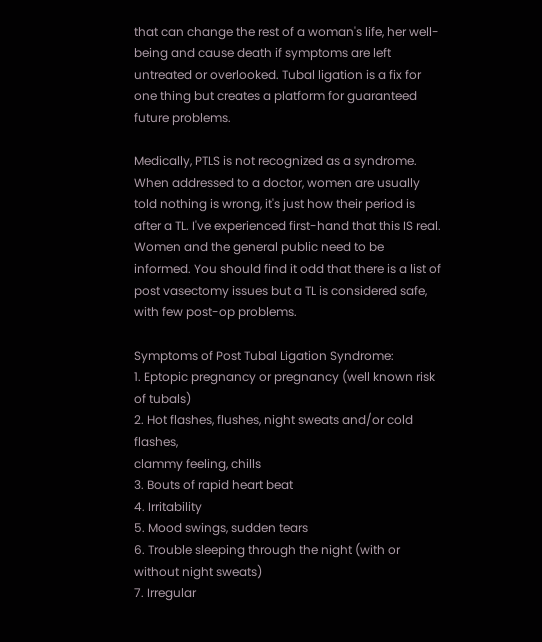that can change the rest of a woman's life, her well-being and cause death if symptoms are left untreated or overlooked. Tubal ligation is a fix for one thing but creates a platform for guaranteed future problems.

Medically, PTLS is not recognized as a syndrome. When addressed to a doctor, women are usually told nothing is wrong, it's just how their period is after a TL. I've experienced first-hand that this IS real. Women and the general public need to be informed. You should find it odd that there is a list of post vasectomy issues but a TL is considered safe, with few post-op problems.

Symptoms of Post Tubal Ligation Syndrome:
1. Eptopic pregnancy or pregnancy (well known risk of tubals)
2. Hot flashes, flushes, night sweats and/or cold flashes,
clammy feeling, chills
3. Bouts of rapid heart beat
4. Irritability
5. Mood swings, sudden tears
6. Trouble sleeping through the night (with or without night sweats)
7. Irregular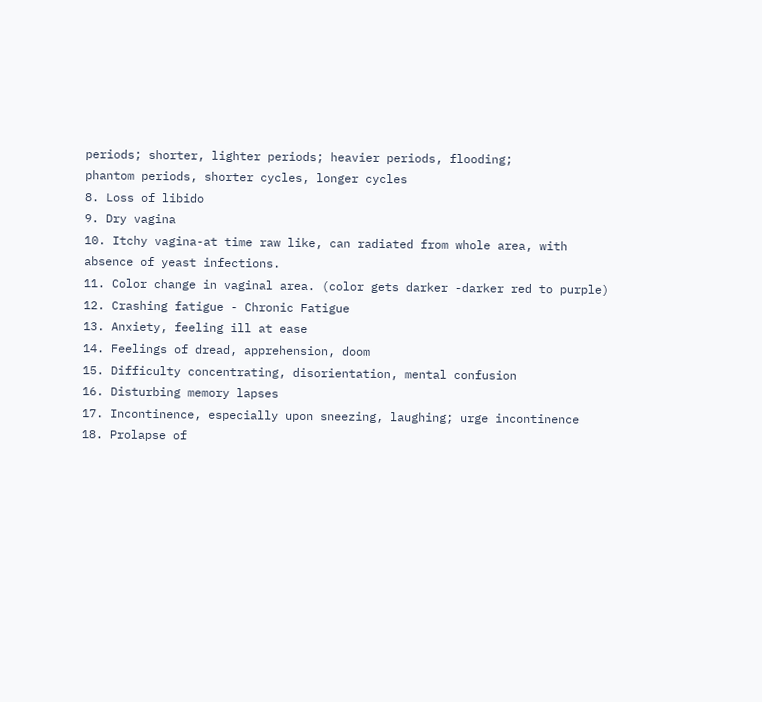periods; shorter, lighter periods; heavier periods, flooding;
phantom periods, shorter cycles, longer cycles
8. Loss of libido
9. Dry vagina
10. Itchy vagina-at time raw like, can radiated from whole area, with
absence of yeast infections.
11. Color change in vaginal area. (color gets darker -darker red to purple)
12. Crashing fatigue - Chronic Fatigue
13. Anxiety, feeling ill at ease
14. Feelings of dread, apprehension, doom
15. Difficulty concentrating, disorientation, mental confusion
16. Disturbing memory lapses
17. Incontinence, especially upon sneezing, laughing; urge incontinence
18. Prolapse of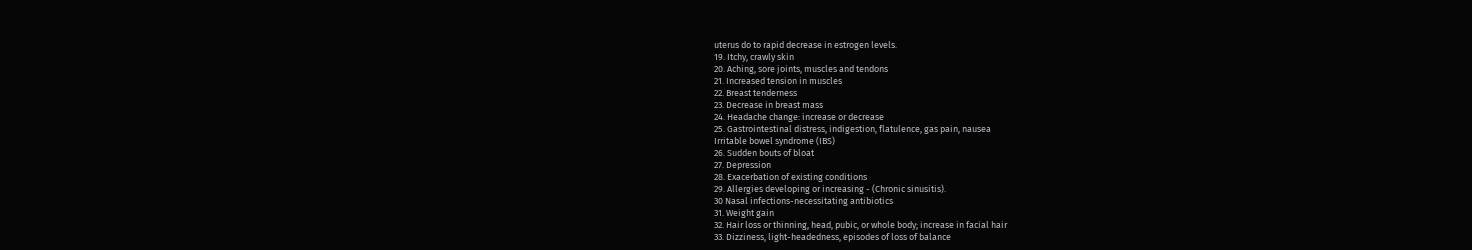uterus do to rapid decrease in estrogen levels.
19. Itchy, crawly skin
20. Aching, sore joints, muscles and tendons
21. Increased tension in muscles
22. Breast tenderness
23. Decrease in breast mass
24. Headache change: increase or decrease
25. Gastrointestinal distress, indigestion, flatulence, gas pain, nausea
Irritable bowel syndrome (IBS)
26. Sudden bouts of bloat
27. Depression
28. Exacerbation of existing conditions
29. Allergies developing or increasing - (Chronic sinusitis).
30 Nasal infections-necessitating antibiotics
31. Weight gain
32. Hair loss or thinning, head, pubic, or whole body; increase in facial hair
33. Dizziness, light-headedness, episodes of loss of balance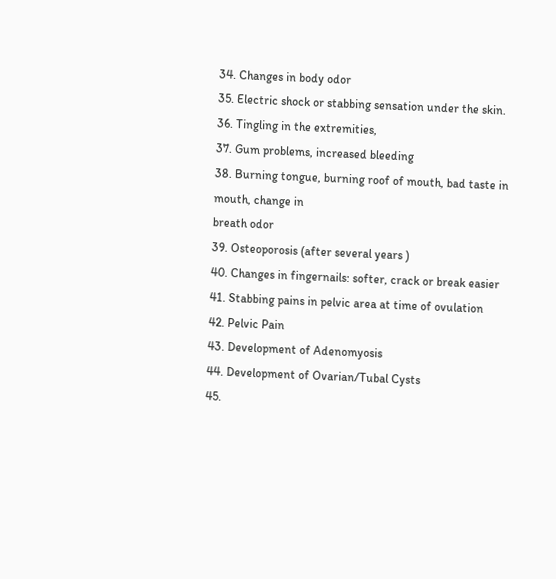34. Changes in body odor
35. Electric shock or stabbing sensation under the skin.
36. Tingling in the extremities,
37. Gum problems, increased bleeding
38. Burning tongue, burning roof of mouth, bad taste in mouth, change in
breath odor
39. Osteoporosis (after several years )
40. Changes in fingernails: softer, crack or break easier
41. Stabbing pains in pelvic area at time of ovulation
42. Pelvic Pain
43. Development of Adenomyosis
44. Development of Ovarian/Tubal Cysts
45.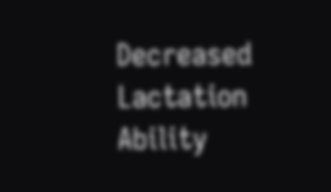Decreased Lactation Ability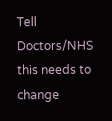Tell Doctors/NHS this needs to change